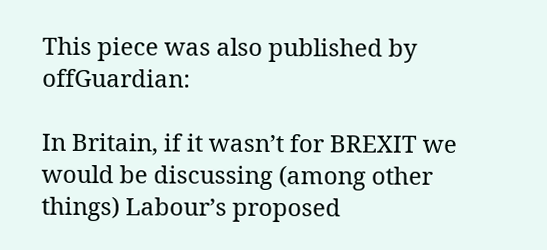This piece was also published by offGuardian:

In Britain, if it wasn’t for BREXIT we would be discussing (among other things) Labour’s proposed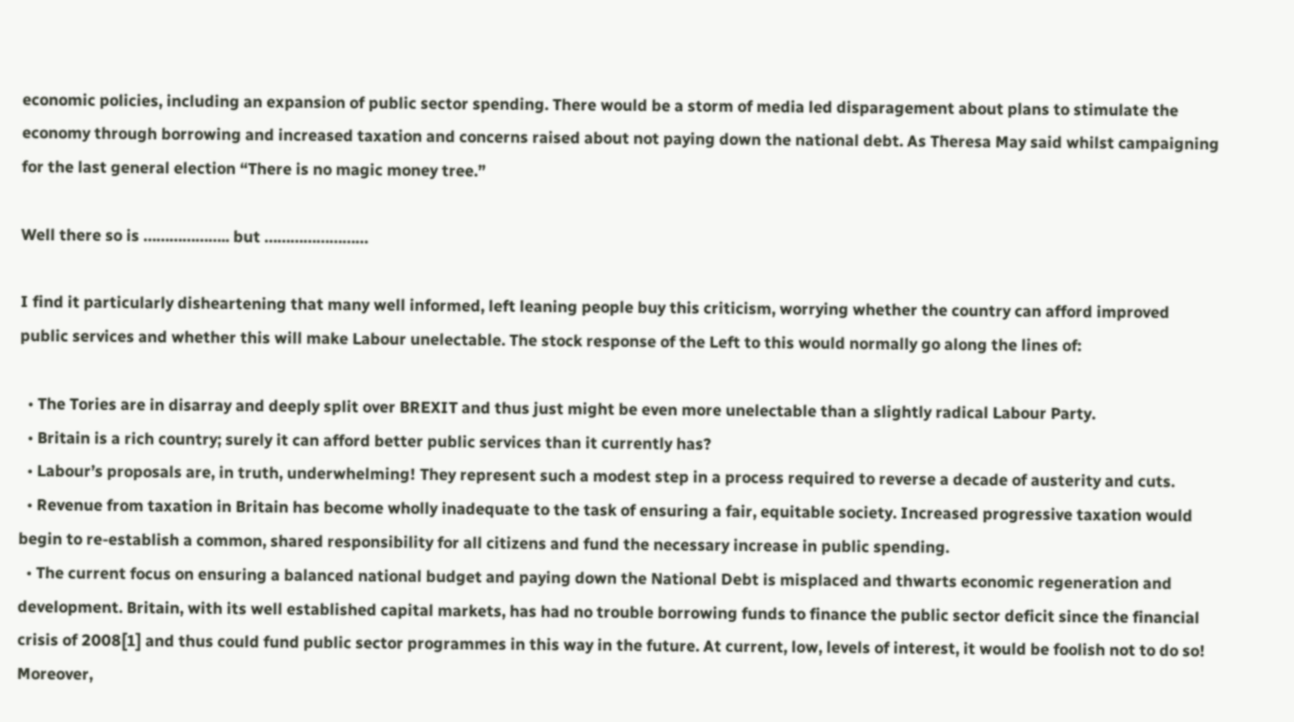economic policies, including an expansion of public sector spending. There would be a storm of media led disparagement about plans to stimulate the economy through borrowing and increased taxation and concerns raised about not paying down the national debt. As Theresa May said whilst campaigning for the last general election “There is no magic money tree.”

Well there so is ……………….. but ……………………

I find it particularly disheartening that many well informed, left leaning people buy this criticism, worrying whether the country can afford improved public services and whether this will make Labour unelectable. The stock response of the Left to this would normally go along the lines of:

  • The Tories are in disarray and deeply split over BREXIT and thus just might be even more unelectable than a slightly radical Labour Party.
  • Britain is a rich country; surely it can afford better public services than it currently has?
  • Labour’s proposals are, in truth, underwhelming! They represent such a modest step in a process required to reverse a decade of austerity and cuts.
  • Revenue from taxation in Britain has become wholly inadequate to the task of ensuring a fair, equitable society. Increased progressive taxation would begin to re-establish a common, shared responsibility for all citizens and fund the necessary increase in public spending.
  • The current focus on ensuring a balanced national budget and paying down the National Debt is misplaced and thwarts economic regeneration and development. Britain, with its well established capital markets, has had no trouble borrowing funds to finance the public sector deficit since the financial crisis of 2008[1] and thus could fund public sector programmes in this way in the future. At current, low, levels of interest, it would be foolish not to do so! Moreover,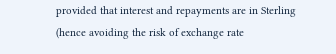provided that interest and repayments are in Sterling (hence avoiding the risk of exchange rate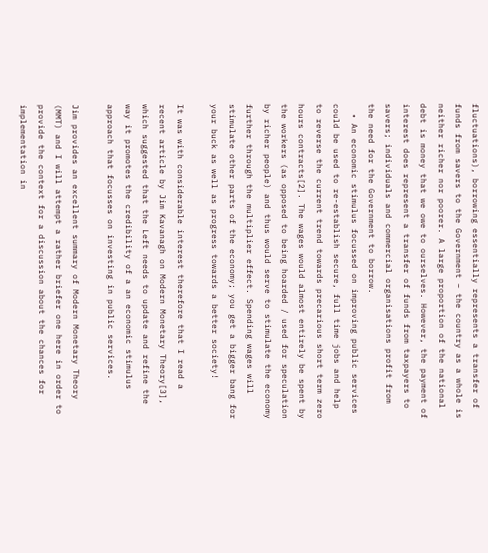fluctuations), borrowing essentially represents a transfer of funds from savers to the Government – the country as a whole is neither richer nor poorer. A large proportion of the national debt is money that we owe to ourselves. However, the payment of interest does represent a transfer of funds from taxpayers to savers; individuals and commercial organisations profit from the need for the Government to borrow.
  • An economic stimulus focussed on improving public services could be used to re-establish secure, full time jobs and help to reverse the current trend towards precarious short term zero hours contracts[2]. The wages would almost entirely be spent by the workers (as opposed to being hoarded / used for speculation by richer people) and thus would serve to stimulate the economy further through the multiplier effect. Spending wages will stimulate other parts of the economy; you get a bigger bang for your buck as well as progress towards a better society!

It was with considerable interest therefore that I read a recent article by Jim Kavanagh on Modern Monetary Theory[3], which suggested that the Left needs to update and refine the way it promotes the credibility of a an economic stimulus approach that focusses on investing in public services.

Jim provides an excellent summary of Modern Monetary Theory (MMT) and I will attempt a rather briefer one here in order to provide the context for a discussion about the chances for implementation in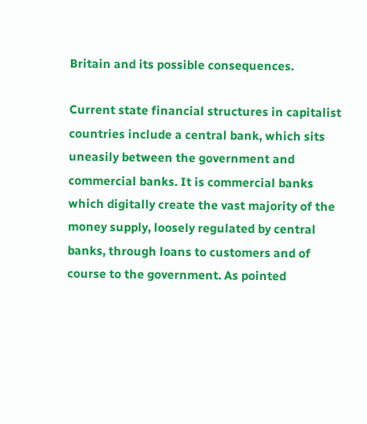Britain and its possible consequences.

Current state financial structures in capitalist countries include a central bank, which sits uneasily between the government and commercial banks. It is commercial banks which digitally create the vast majority of the money supply, loosely regulated by central banks, through loans to customers and of course to the government. As pointed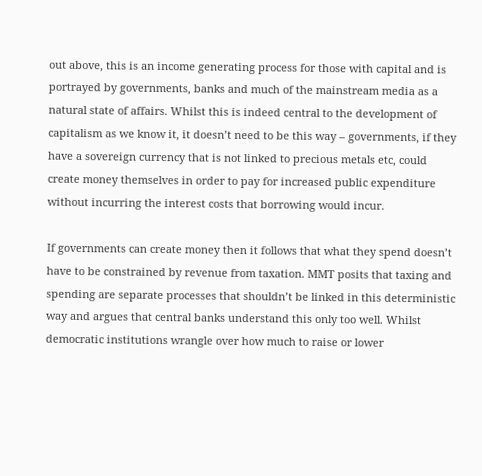out above, this is an income generating process for those with capital and is portrayed by governments, banks and much of the mainstream media as a natural state of affairs. Whilst this is indeed central to the development of capitalism as we know it, it doesn’t need to be this way – governments, if they have a sovereign currency that is not linked to precious metals etc, could create money themselves in order to pay for increased public expenditure without incurring the interest costs that borrowing would incur.

If governments can create money then it follows that what they spend doesn’t have to be constrained by revenue from taxation. MMT posits that taxing and spending are separate processes that shouldn’t be linked in this deterministic way and argues that central banks understand this only too well. Whilst democratic institutions wrangle over how much to raise or lower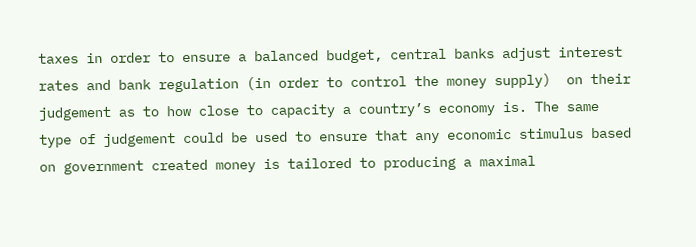taxes in order to ensure a balanced budget, central banks adjust interest rates and bank regulation (in order to control the money supply)  on their judgement as to how close to capacity a country’s economy is. The same type of judgement could be used to ensure that any economic stimulus based on government created money is tailored to producing a maximal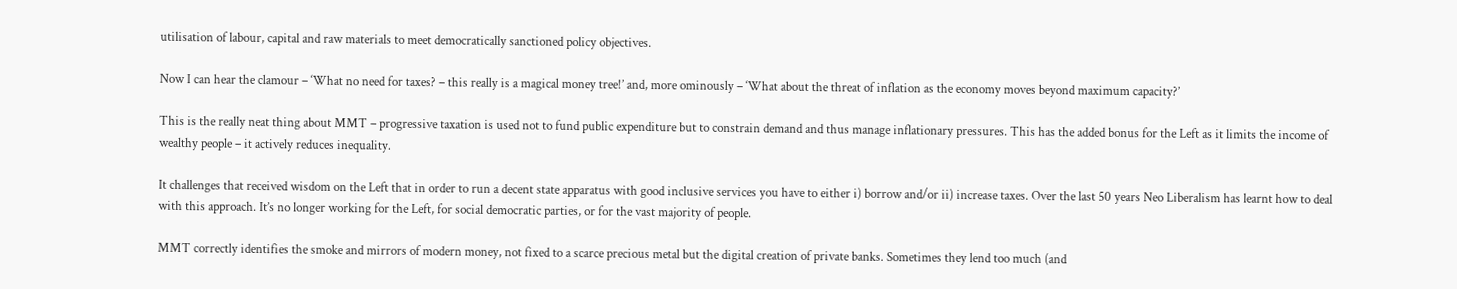utilisation of labour, capital and raw materials to meet democratically sanctioned policy objectives.

Now I can hear the clamour – ‘What no need for taxes? – this really is a magical money tree!’ and, more ominously – ‘What about the threat of inflation as the economy moves beyond maximum capacity?’

This is the really neat thing about MMT – progressive taxation is used not to fund public expenditure but to constrain demand and thus manage inflationary pressures. This has the added bonus for the Left as it limits the income of wealthy people – it actively reduces inequality.

It challenges that received wisdom on the Left that in order to run a decent state apparatus with good inclusive services you have to either i) borrow and/or ii) increase taxes. Over the last 50 years Neo Liberalism has learnt how to deal with this approach. It’s no longer working for the Left, for social democratic parties, or for the vast majority of people.

MMT correctly identifies the smoke and mirrors of modern money, not fixed to a scarce precious metal but the digital creation of private banks. Sometimes they lend too much (and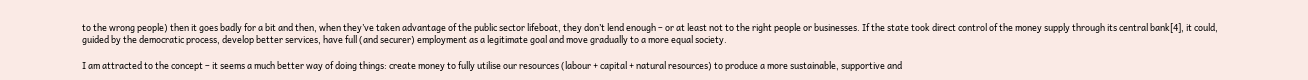to the wrong people) then it goes badly for a bit and then, when they’ve taken advantage of the public sector lifeboat, they don’t lend enough – or at least not to the right people or businesses. If the state took direct control of the money supply through its central bank[4], it could, guided by the democratic process, develop better services, have full (and securer) employment as a legitimate goal and move gradually to a more equal society.

I am attracted to the concept – it seems a much better way of doing things: create money to fully utilise our resources (labour + capital + natural resources) to produce a more sustainable, supportive and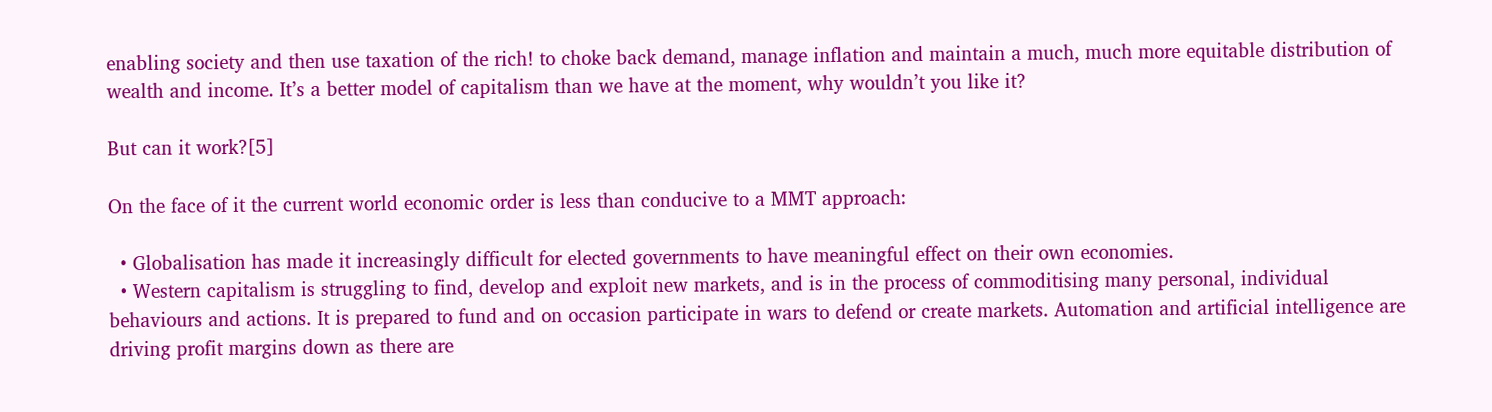enabling society and then use taxation of the rich! to choke back demand, manage inflation and maintain a much, much more equitable distribution of wealth and income. It’s a better model of capitalism than we have at the moment, why wouldn’t you like it?

But can it work?[5]

On the face of it the current world economic order is less than conducive to a MMT approach:

  • Globalisation has made it increasingly difficult for elected governments to have meaningful effect on their own economies.
  • Western capitalism is struggling to find, develop and exploit new markets, and is in the process of commoditising many personal, individual behaviours and actions. It is prepared to fund and on occasion participate in wars to defend or create markets. Automation and artificial intelligence are driving profit margins down as there are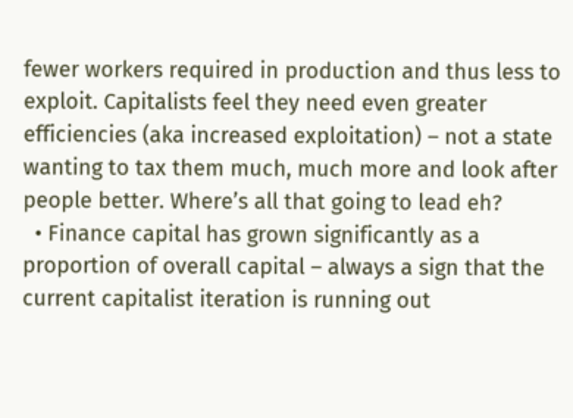fewer workers required in production and thus less to exploit. Capitalists feel they need even greater efficiencies (aka increased exploitation) – not a state wanting to tax them much, much more and look after people better. Where’s all that going to lead eh?
  • Finance capital has grown significantly as a proportion of overall capital – always a sign that the current capitalist iteration is running out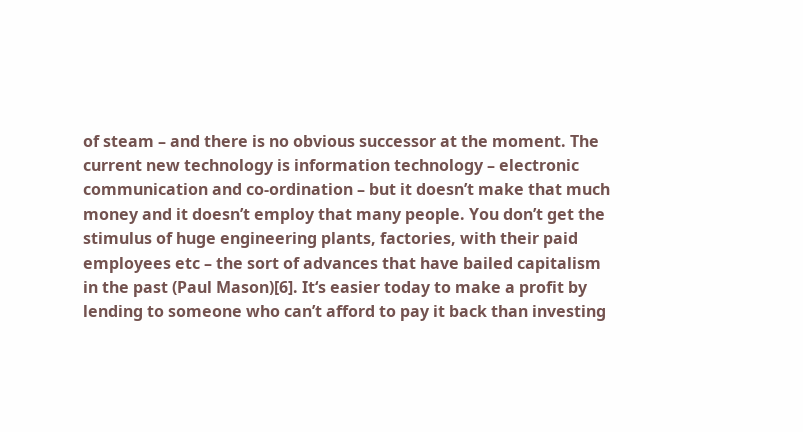of steam – and there is no obvious successor at the moment. The current new technology is information technology – electronic communication and co-ordination – but it doesn’t make that much money and it doesn’t employ that many people. You don’t get the stimulus of huge engineering plants, factories, with their paid employees etc – the sort of advances that have bailed capitalism in the past (Paul Mason)[6]. It‘s easier today to make a profit by lending to someone who can’t afford to pay it back than investing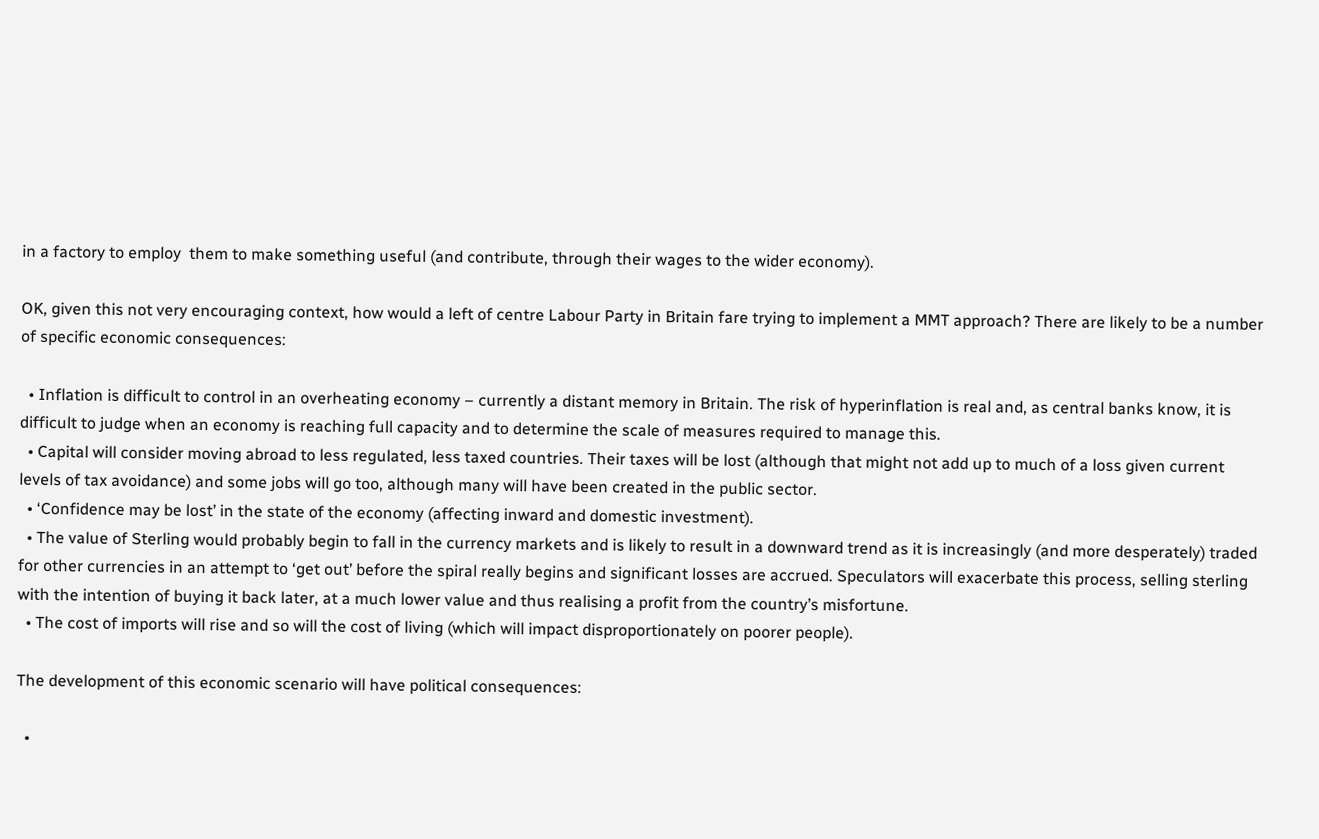in a factory to employ  them to make something useful (and contribute, through their wages to the wider economy).

OK, given this not very encouraging context, how would a left of centre Labour Party in Britain fare trying to implement a MMT approach? There are likely to be a number of specific economic consequences:

  • Inflation is difficult to control in an overheating economy – currently a distant memory in Britain. The risk of hyperinflation is real and, as central banks know, it is difficult to judge when an economy is reaching full capacity and to determine the scale of measures required to manage this.
  • Capital will consider moving abroad to less regulated, less taxed countries. Their taxes will be lost (although that might not add up to much of a loss given current levels of tax avoidance) and some jobs will go too, although many will have been created in the public sector.
  • ‘Confidence may be lost’ in the state of the economy (affecting inward and domestic investment).
  • The value of Sterling would probably begin to fall in the currency markets and is likely to result in a downward trend as it is increasingly (and more desperately) traded for other currencies in an attempt to ‘get out’ before the spiral really begins and significant losses are accrued. Speculators will exacerbate this process, selling sterling with the intention of buying it back later, at a much lower value and thus realising a profit from the country’s misfortune.
  • The cost of imports will rise and so will the cost of living (which will impact disproportionately on poorer people).

The development of this economic scenario will have political consequences:

  •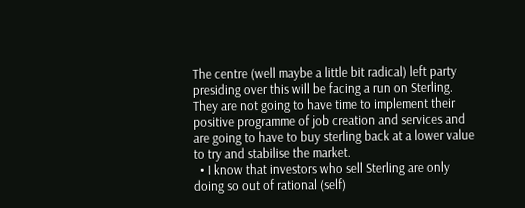The centre (well maybe a little bit radical) left party presiding over this will be facing a run on Sterling. They are not going to have time to implement their positive programme of job creation and services and are going to have to buy sterling back at a lower value to try and stabilise the market.
  • I know that investors who sell Sterling are only doing so out of rational (self)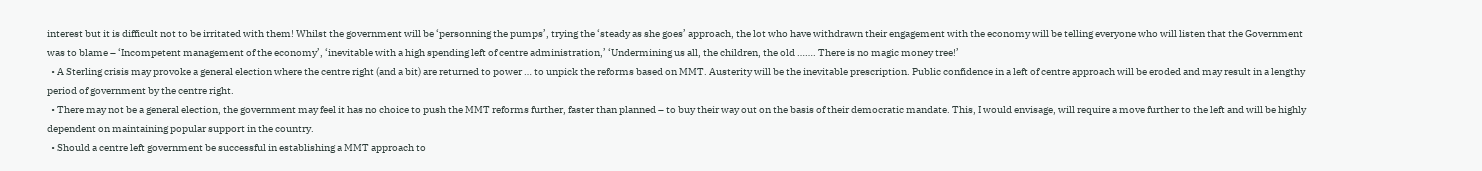interest but it is difficult not to be irritated with them! Whilst the government will be ‘personning the pumps’, trying the ‘steady as she goes’ approach, the lot who have withdrawn their engagement with the economy will be telling everyone who will listen that the Government was to blame – ‘Incompetent management of the economy’, ‘inevitable with a high spending left of centre administration,’ ‘Undermining us all, the children, the old ……. There is no magic money tree!’
  • A Sterling crisis may provoke a general election where the centre right (and a bit) are returned to power … to unpick the reforms based on MMT. Austerity will be the inevitable prescription. Public confidence in a left of centre approach will be eroded and may result in a lengthy period of government by the centre right.
  • There may not be a general election, the government may feel it has no choice to push the MMT reforms further, faster than planned – to buy their way out on the basis of their democratic mandate. This, I would envisage, will require a move further to the left and will be highly dependent on maintaining popular support in the country.
  • Should a centre left government be successful in establishing a MMT approach to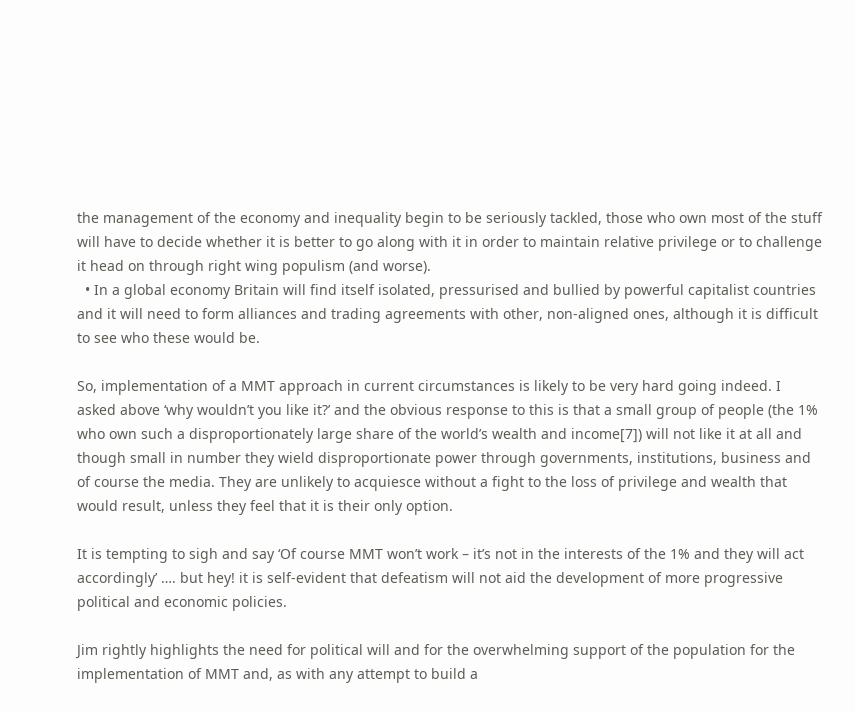the management of the economy and inequality begin to be seriously tackled, those who own most of the stuff will have to decide whether it is better to go along with it in order to maintain relative privilege or to challenge it head on through right wing populism (and worse).
  • In a global economy Britain will find itself isolated, pressurised and bullied by powerful capitalist countries and it will need to form alliances and trading agreements with other, non-aligned ones, although it is difficult to see who these would be.

So, implementation of a MMT approach in current circumstances is likely to be very hard going indeed. I asked above ‘why wouldn’t you like it?’ and the obvious response to this is that a small group of people (the 1% who own such a disproportionately large share of the world’s wealth and income[7]) will not like it at all and though small in number they wield disproportionate power through governments, institutions, business and of course the media. They are unlikely to acquiesce without a fight to the loss of privilege and wealth that would result, unless they feel that it is their only option.

It is tempting to sigh and say ‘Of course MMT won’t work – it’s not in the interests of the 1% and they will act accordingly’ …. but hey! it is self-evident that defeatism will not aid the development of more progressive political and economic policies.

Jim rightly highlights the need for political will and for the overwhelming support of the population for the implementation of MMT and, as with any attempt to build a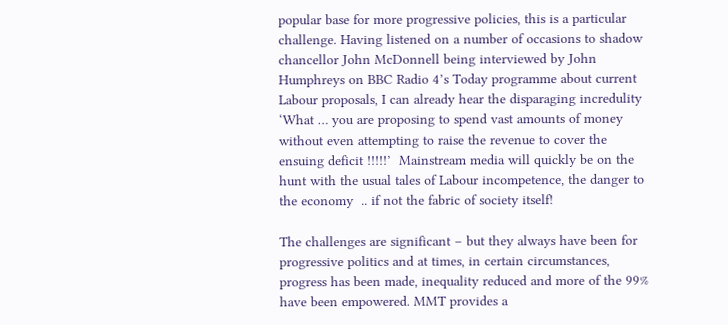popular base for more progressive policies, this is a particular challenge. Having listened on a number of occasions to shadow chancellor John McDonnell being interviewed by John Humphreys on BBC Radio 4’s Today programme about current Labour proposals, I can already hear the disparaging incredulity ‘What … you are proposing to spend vast amounts of money without even attempting to raise the revenue to cover the ensuing deficit !!!!!’  Mainstream media will quickly be on the hunt with the usual tales of Labour incompetence, the danger to the economy  .. if not the fabric of society itself!

The challenges are significant – but they always have been for progressive politics and at times, in certain circumstances, progress has been made, inequality reduced and more of the 99% have been empowered. MMT provides a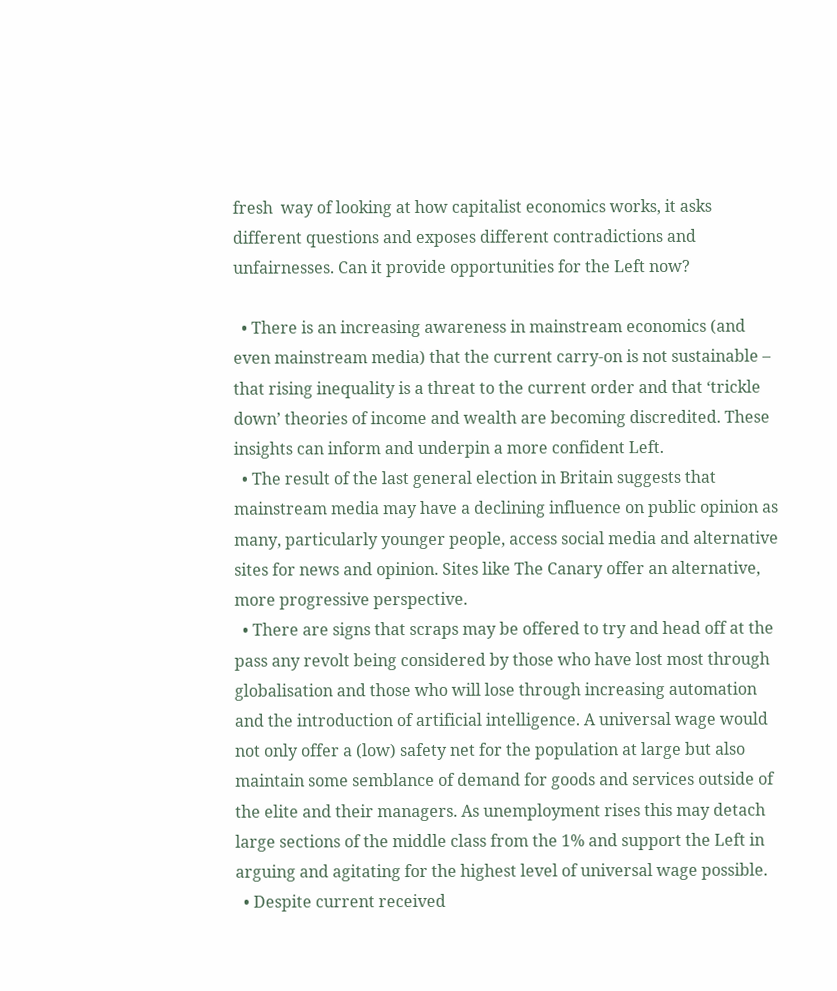fresh  way of looking at how capitalist economics works, it asks different questions and exposes different contradictions and unfairnesses. Can it provide opportunities for the Left now?

  • There is an increasing awareness in mainstream economics (and even mainstream media) that the current carry-on is not sustainable – that rising inequality is a threat to the current order and that ‘trickle down’ theories of income and wealth are becoming discredited. These insights can inform and underpin a more confident Left.
  • The result of the last general election in Britain suggests that mainstream media may have a declining influence on public opinion as many, particularly younger people, access social media and alternative sites for news and opinion. Sites like The Canary offer an alternative, more progressive perspective.
  • There are signs that scraps may be offered to try and head off at the pass any revolt being considered by those who have lost most through globalisation and those who will lose through increasing automation and the introduction of artificial intelligence. A universal wage would not only offer a (low) safety net for the population at large but also maintain some semblance of demand for goods and services outside of the elite and their managers. As unemployment rises this may detach large sections of the middle class from the 1% and support the Left in arguing and agitating for the highest level of universal wage possible.
  • Despite current received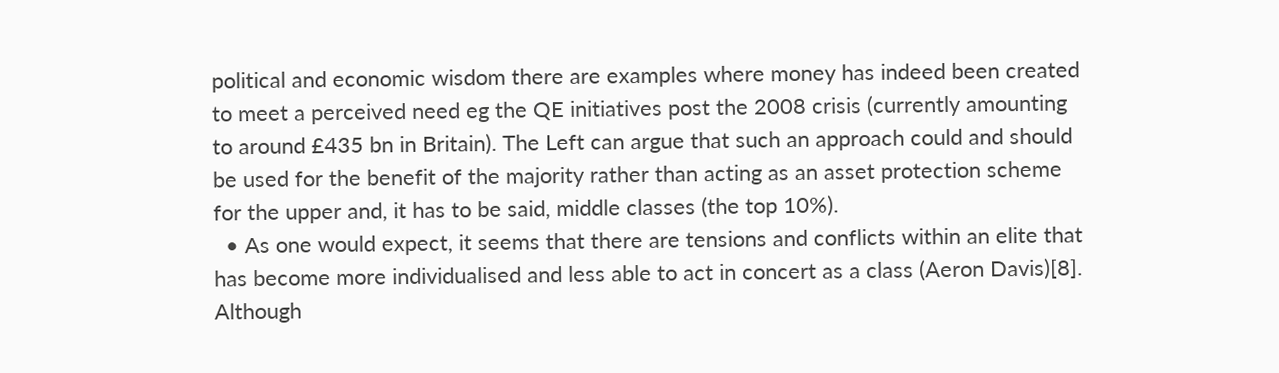political and economic wisdom there are examples where money has indeed been created to meet a perceived need eg the QE initiatives post the 2008 crisis (currently amounting to around £435 bn in Britain). The Left can argue that such an approach could and should be used for the benefit of the majority rather than acting as an asset protection scheme for the upper and, it has to be said, middle classes (the top 10%).
  • As one would expect, it seems that there are tensions and conflicts within an elite that has become more individualised and less able to act in concert as a class (Aeron Davis)[8]. Although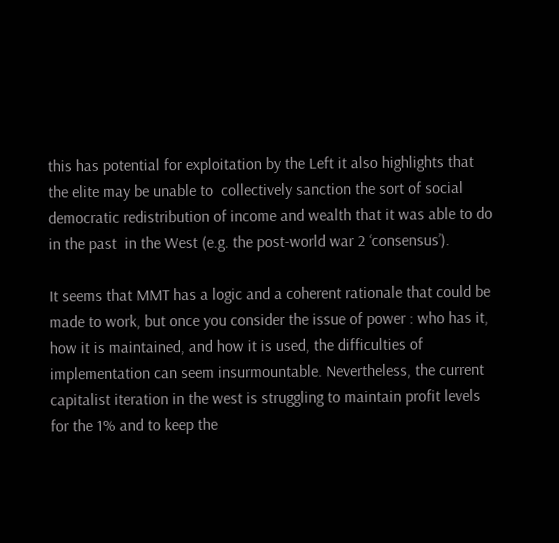this has potential for exploitation by the Left it also highlights that the elite may be unable to  collectively sanction the sort of social democratic redistribution of income and wealth that it was able to do in the past  in the West (e.g. the post-world war 2 ‘consensus’).

It seems that MMT has a logic and a coherent rationale that could be made to work, but once you consider the issue of power : who has it, how it is maintained, and how it is used, the difficulties of implementation can seem insurmountable. Nevertheless, the current capitalist iteration in the west is struggling to maintain profit levels for the 1% and to keep the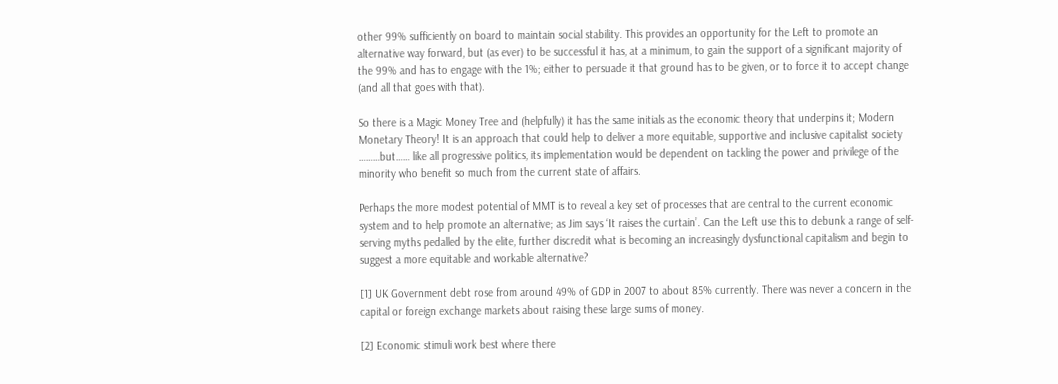other 99% sufficiently on board to maintain social stability. This provides an opportunity for the Left to promote an alternative way forward, but (as ever) to be successful it has, at a minimum, to gain the support of a significant majority of the 99% and has to engage with the 1%; either to persuade it that ground has to be given, or to force it to accept change (and all that goes with that).

So there is a Magic Money Tree and (helpfully) it has the same initials as the economic theory that underpins it; Modern Monetary Theory! It is an approach that could help to deliver a more equitable, supportive and inclusive capitalist society ………but…… like all progressive politics, its implementation would be dependent on tackling the power and privilege of the minority who benefit so much from the current state of affairs.

Perhaps the more modest potential of MMT is to reveal a key set of processes that are central to the current economic system and to help promote an alternative; as Jim says ‘It raises the curtain’. Can the Left use this to debunk a range of self-serving myths pedalled by the elite, further discredit what is becoming an increasingly dysfunctional capitalism and begin to suggest a more equitable and workable alternative?

[1] UK Government debt rose from around 49% of GDP in 2007 to about 85% currently. There was never a concern in the capital or foreign exchange markets about raising these large sums of money.

[2] Economic stimuli work best where there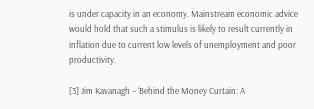is under capacity in an economy. Mainstream economic advice would hold that such a stimulus is likely to result currently in inflation due to current low levels of unemployment and poor productivity.

[3] Jim Kavanagh – ‘Behind the Money Curtain: A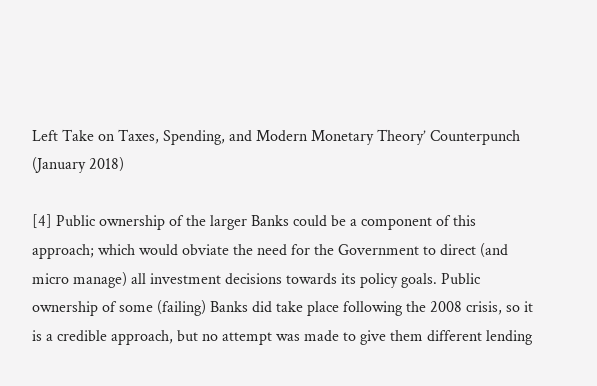Left Take on Taxes, Spending, and Modern Monetary Theory’ Counterpunch (January 2018)

[4] Public ownership of the larger Banks could be a component of this approach; which would obviate the need for the Government to direct (and micro manage) all investment decisions towards its policy goals. Public ownership of some (failing) Banks did take place following the 2008 crisis, so it is a credible approach, but no attempt was made to give them different lending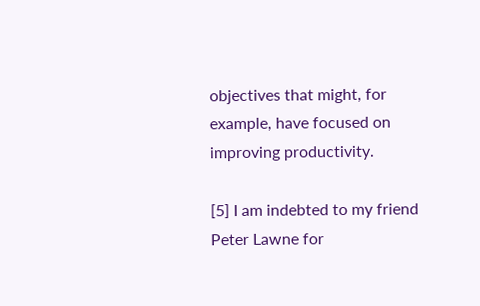objectives that might, for example, have focused on improving productivity.

[5] I am indebted to my friend Peter Lawne for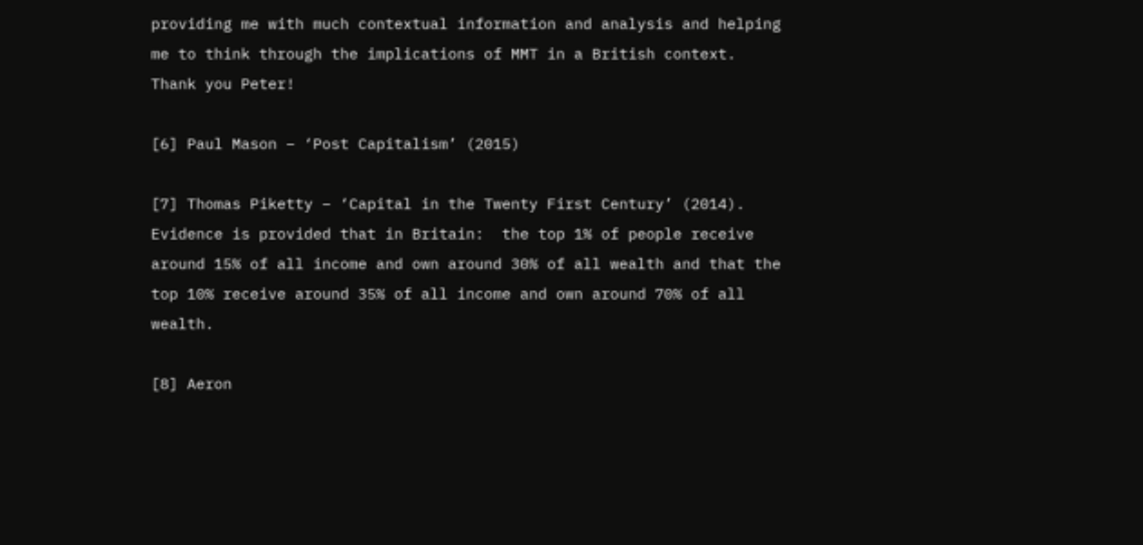providing me with much contextual information and analysis and helping me to think through the implications of MMT in a British context. Thank you Peter!

[6] Paul Mason – ‘Post Capitalism’ (2015)

[7] Thomas Piketty – ‘Capital in the Twenty First Century’ (2014). Evidence is provided that in Britain:  the top 1% of people receive around 15% of all income and own around 30% of all wealth and that the top 10% receive around 35% of all income and own around 70% of all wealth.

[8] Aeron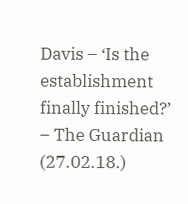Davis – ‘Is the establishment finally finished?’ – The Guardian (27.02.18.)